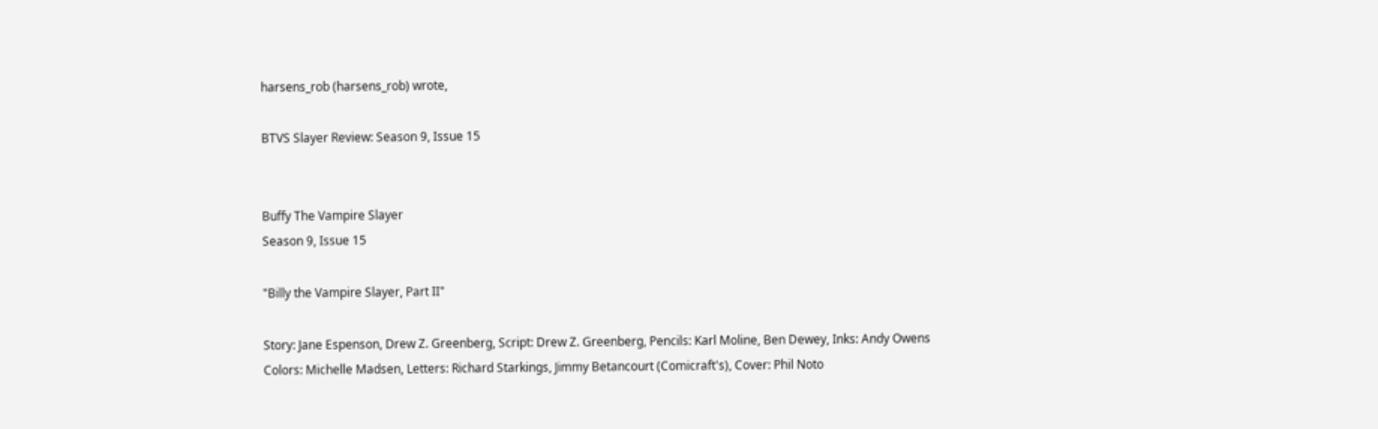harsens_rob (harsens_rob) wrote,

BTVS Slayer Review: Season 9, Issue 15


Buffy The Vampire Slayer
Season 9, Issue 15

"Billy the Vampire Slayer, Part II"

Story: Jane Espenson, Drew Z. Greenberg, Script: Drew Z. Greenberg, Pencils: Karl Moline, Ben Dewey, Inks: Andy Owens
Colors: Michelle Madsen, Letters: Richard Starkings, Jimmy Betancourt (Comicraft's), Cover: Phil Noto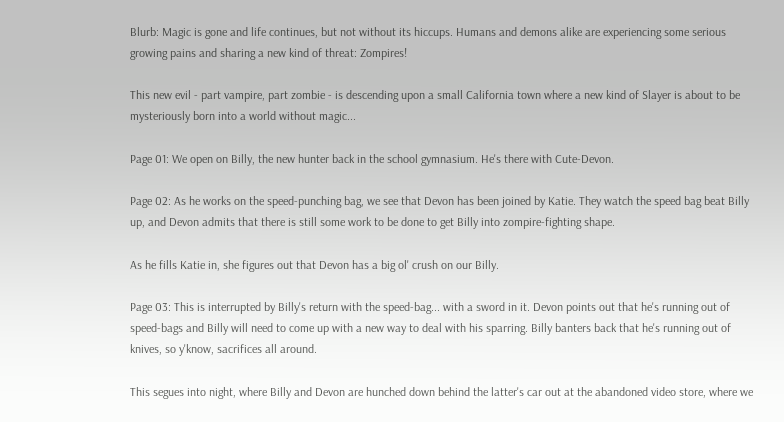Blurb: Magic is gone and life continues, but not without its hiccups. Humans and demons alike are experiencing some serious growing pains and sharing a new kind of threat: Zompires!

This new evil - part vampire, part zombie - is descending upon a small California town where a new kind of Slayer is about to be mysteriously born into a world without magic...

Page 01: We open on Billy, the new hunter back in the school gymnasium. He's there with Cute-Devon.

Page 02: As he works on the speed-punching bag, we see that Devon has been joined by Katie. They watch the speed bag beat Billy up, and Devon admits that there is still some work to be done to get Billy into zompire-fighting shape.

As he fills Katie in, she figures out that Devon has a big ol' crush on our Billy.

Page 03: This is interrupted by Billy's return with the speed-bag... with a sword in it. Devon points out that he's running out of speed-bags and Billy will need to come up with a new way to deal with his sparring. Billy banters back that he's running out of knives, so y'know, sacrifices all around.

This segues into night, where Billy and Devon are hunched down behind the latter's car out at the abandoned video store, where we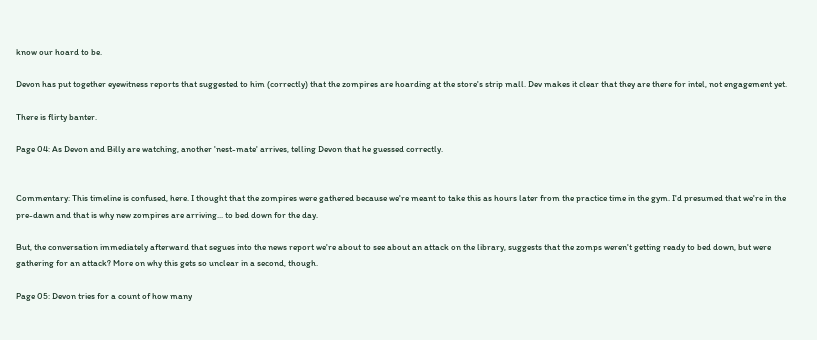know our hoard to be.

Devon has put together eyewitness reports that suggested to him (correctly) that the zompires are hoarding at the store's strip mall. Dev makes it clear that they are there for intel, not engagement yet.

There is flirty banter.

Page 04: As Devon and Billy are watching, another 'nest-mate' arrives, telling Devon that he guessed correctly.


Commentary: This timeline is confused, here. I thought that the zompires were gathered because we're meant to take this as hours later from the practice time in the gym. I'd presumed that we're in the pre-dawn and that is why new zompires are arriving... to bed down for the day.

But, the conversation immediately afterward that segues into the news report we're about to see about an attack on the library, suggests that the zomps weren't getting ready to bed down, but were gathering for an attack? More on why this gets so unclear in a second, though.

Page 05: Devon tries for a count of how many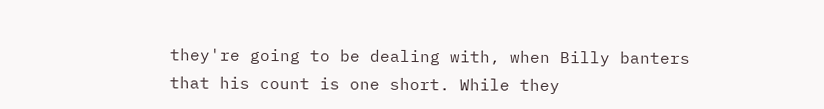they're going to be dealing with, when Billy banters that his count is one short. While they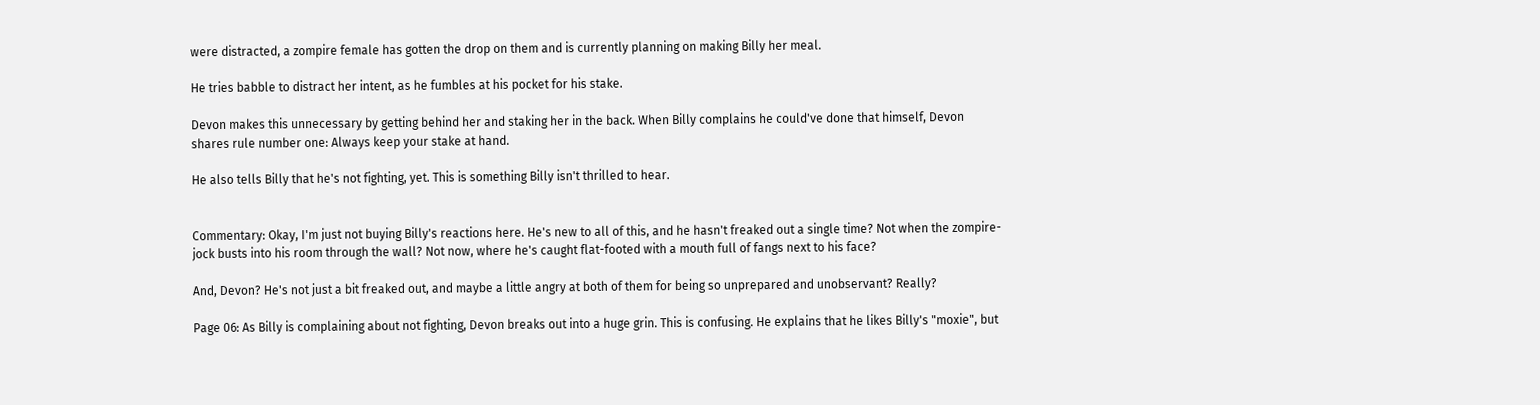were distracted, a zompire female has gotten the drop on them and is currently planning on making Billy her meal.

He tries babble to distract her intent, as he fumbles at his pocket for his stake.

Devon makes this unnecessary by getting behind her and staking her in the back. When Billy complains he could've done that himself, Devon shares rule number one: Always keep your stake at hand.

He also tells Billy that he's not fighting, yet. This is something Billy isn't thrilled to hear.


Commentary: Okay, I'm just not buying Billy's reactions here. He's new to all of this, and he hasn't freaked out a single time? Not when the zompire-jock busts into his room through the wall? Not now, where he's caught flat-footed with a mouth full of fangs next to his face?

And, Devon? He's not just a bit freaked out, and maybe a little angry at both of them for being so unprepared and unobservant? Really?

Page 06: As Billy is complaining about not fighting, Devon breaks out into a huge grin. This is confusing. He explains that he likes Billy's "moxie", but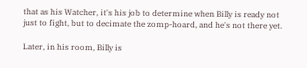that as his Watcher, it's his job to determine when Billy is ready not just to fight, but to decimate the zomp-hoard, and he's not there yet.

Later, in his room, Billy is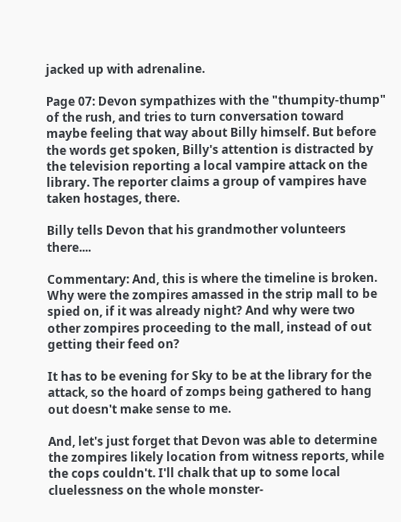jacked up with adrenaline.

Page 07: Devon sympathizes with the "thumpity-thump" of the rush, and tries to turn conversation toward maybe feeling that way about Billy himself. But before the words get spoken, Billy's attention is distracted by the television reporting a local vampire attack on the library. The reporter claims a group of vampires have taken hostages, there.

Billy tells Devon that his grandmother volunteers there....

Commentary: And, this is where the timeline is broken. Why were the zompires amassed in the strip mall to be spied on, if it was already night? And why were two other zompires proceeding to the mall, instead of out getting their feed on?

It has to be evening for Sky to be at the library for the attack, so the hoard of zomps being gathered to hang out doesn't make sense to me.

And, let's just forget that Devon was able to determine the zompires likely location from witness reports, while the cops couldn't. I'll chalk that up to some local cluelessness on the whole monster-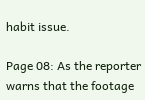habit issue.

Page 08: As the reporter warns that the footage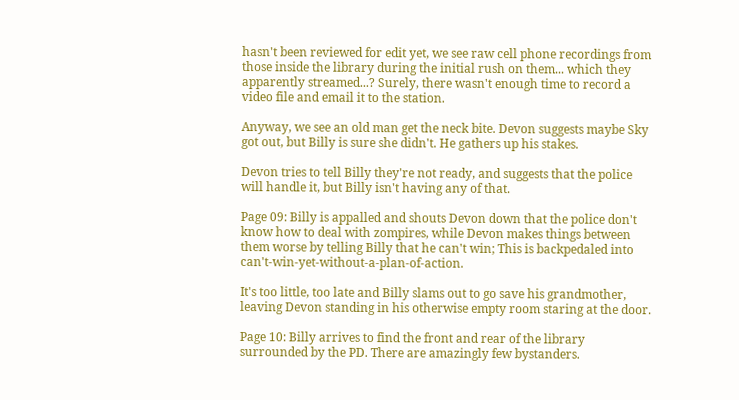hasn't been reviewed for edit yet, we see raw cell phone recordings from those inside the library during the initial rush on them... which they apparently streamed...? Surely, there wasn't enough time to record a video file and email it to the station.

Anyway, we see an old man get the neck bite. Devon suggests maybe Sky got out, but Billy is sure she didn't. He gathers up his stakes.

Devon tries to tell Billy they're not ready, and suggests that the police will handle it, but Billy isn't having any of that.

Page 09: Billy is appalled and shouts Devon down that the police don't know how to deal with zompires, while Devon makes things between them worse by telling Billy that he can't win; This is backpedaled into can't-win-yet-without-a-plan-of-action.

It's too little, too late and Billy slams out to go save his grandmother, leaving Devon standing in his otherwise empty room staring at the door.

Page 10: Billy arrives to find the front and rear of the library surrounded by the PD. There are amazingly few bystanders.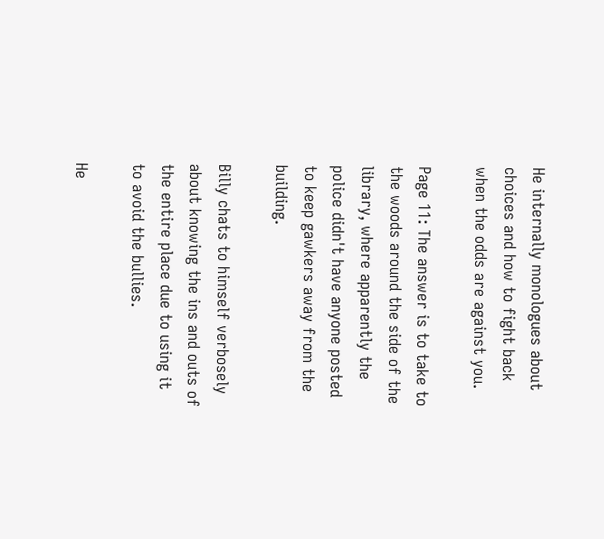He internally monologues about choices and how to fight back when the odds are against you.

Page 11: The answer is to take to the woods around the side of the library, where apparently the police didn't have anyone posted to keep gawkers away from the building.

Billy chats to himself verbosely about knowing the ins and outs of the entire place due to using it to avoid the bullies.

He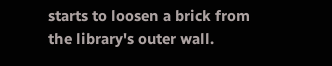starts to loosen a brick from the library's outer wall.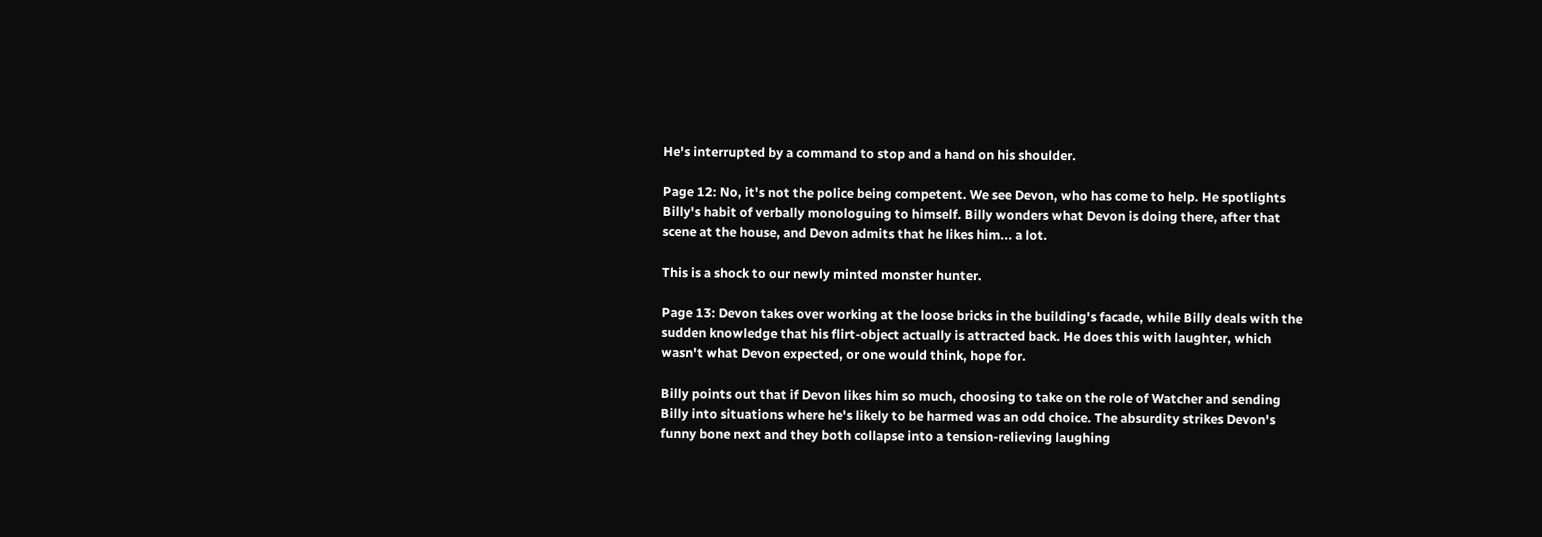He's interrupted by a command to stop and a hand on his shoulder.

Page 12: No, it's not the police being competent. We see Devon, who has come to help. He spotlights Billy's habit of verbally monologuing to himself. Billy wonders what Devon is doing there, after that scene at the house, and Devon admits that he likes him... a lot.

This is a shock to our newly minted monster hunter.

Page 13: Devon takes over working at the loose bricks in the building's facade, while Billy deals with the sudden knowledge that his flirt-object actually is attracted back. He does this with laughter, which wasn't what Devon expected, or one would think, hope for.

Billy points out that if Devon likes him so much, choosing to take on the role of Watcher and sending Billy into situations where he's likely to be harmed was an odd choice. The absurdity strikes Devon's funny bone next and they both collapse into a tension-relieving laughing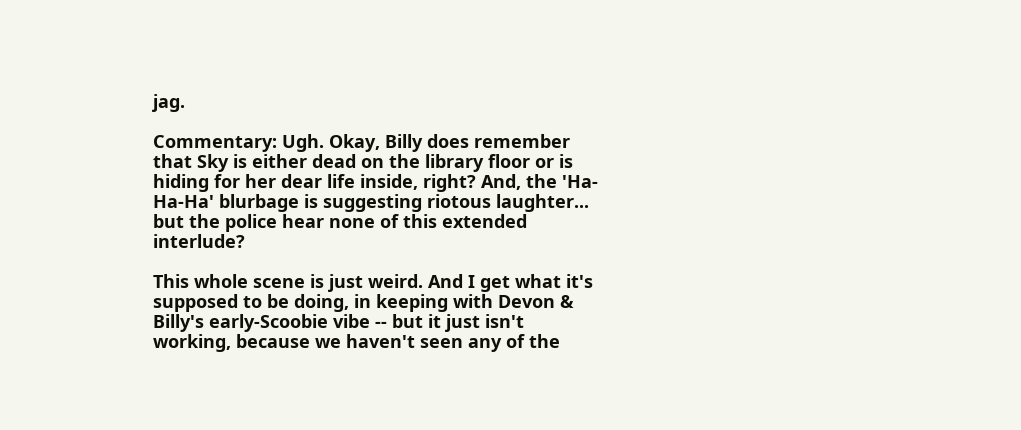jag.

Commentary: Ugh. Okay, Billy does remember that Sky is either dead on the library floor or is hiding for her dear life inside, right? And, the 'Ha-Ha-Ha' blurbage is suggesting riotous laughter... but the police hear none of this extended interlude?

This whole scene is just weird. And I get what it's supposed to be doing, in keeping with Devon & Billy's early-Scoobie vibe -- but it just isn't working, because we haven't seen any of the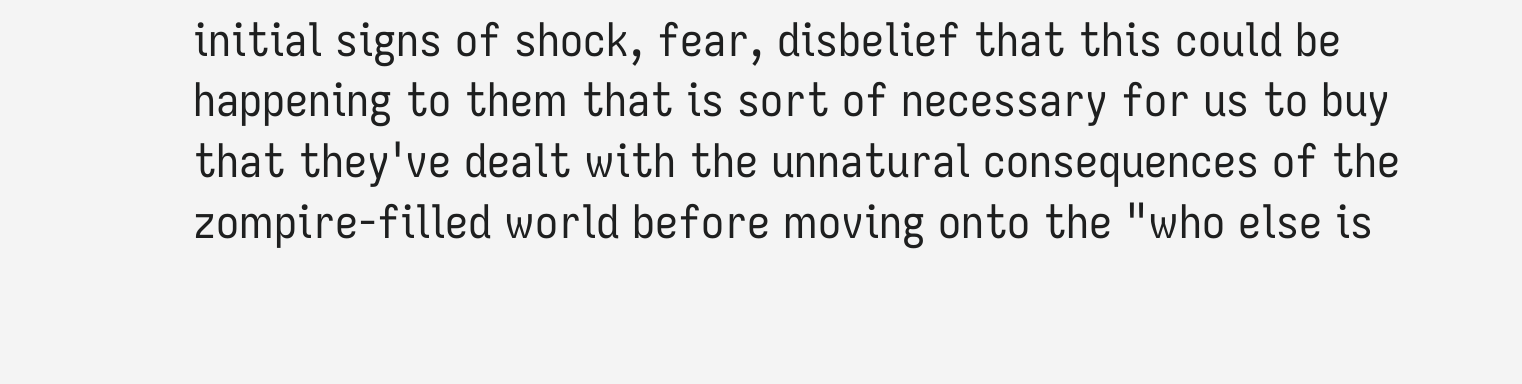initial signs of shock, fear, disbelief that this could be happening to them that is sort of necessary for us to buy that they've dealt with the unnatural consequences of the zompire-filled world before moving onto the "who else is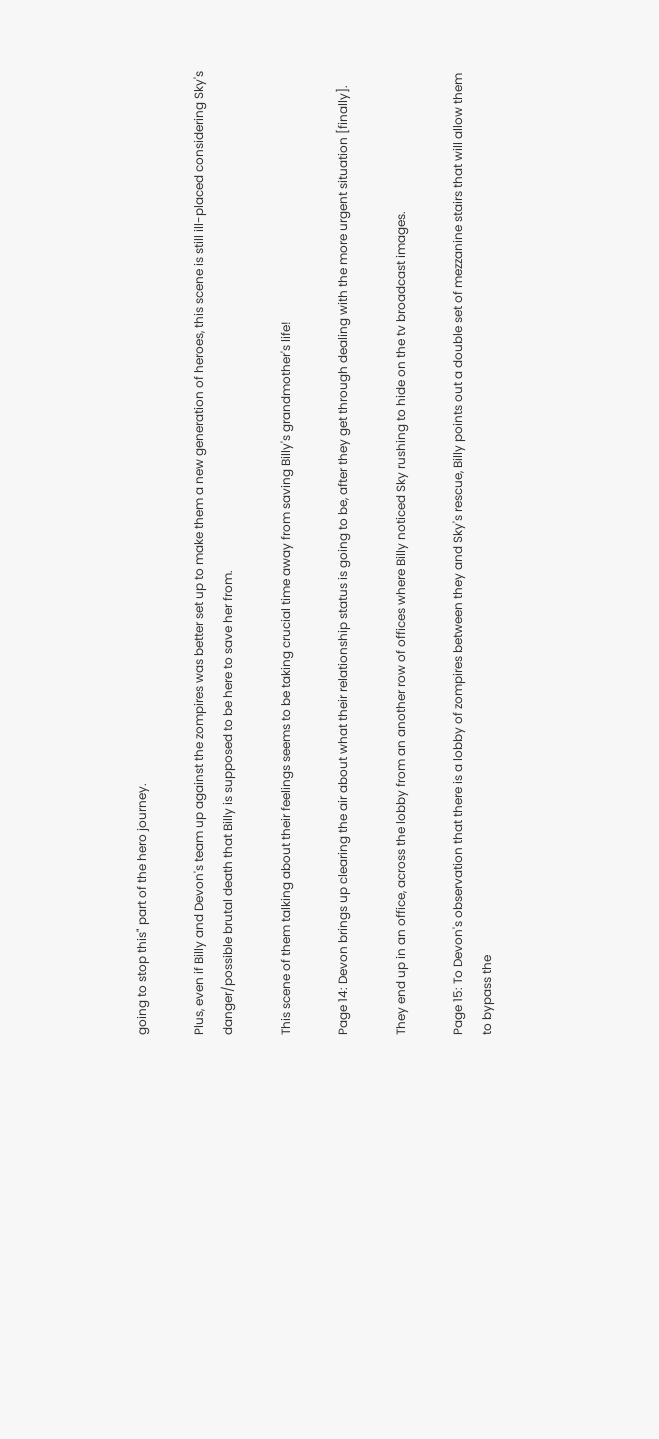going to stop this" part of the hero journey.

Plus, even if Billy and Devon's team up against the zompires was better set up to make them a new generation of heroes, this scene is still ill-placed considering Sky's danger/possible brutal death that Billy is supposed to be here to save her from.

This scene of them talking about their feelings seems to be taking crucial time away from saving Billy's grandmother's life!

Page 14: Devon brings up clearing the air about what their relationship status is going to be, after they get through dealing with the more urgent situation [finally].

They end up in an office, across the lobby from an another row of offices where Billy noticed Sky rushing to hide on the tv broadcast images.

Page 15: To Devon's observation that there is a lobby of zompires between they and Sky's rescue, Billy points out a double set of mezzanine stairs that will allow them to bypass the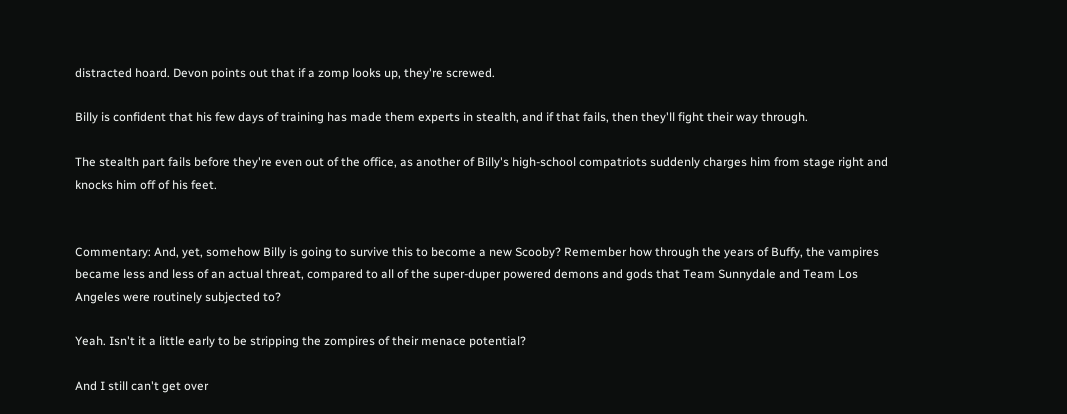distracted hoard. Devon points out that if a zomp looks up, they're screwed.

Billy is confident that his few days of training has made them experts in stealth, and if that fails, then they'll fight their way through.

The stealth part fails before they're even out of the office, as another of Billy's high-school compatriots suddenly charges him from stage right and knocks him off of his feet.


Commentary: And, yet, somehow Billy is going to survive this to become a new Scooby? Remember how through the years of Buffy, the vampires became less and less of an actual threat, compared to all of the super-duper powered demons and gods that Team Sunnydale and Team Los Angeles were routinely subjected to?

Yeah. Isn't it a little early to be stripping the zompires of their menace potential?

And I still can't get over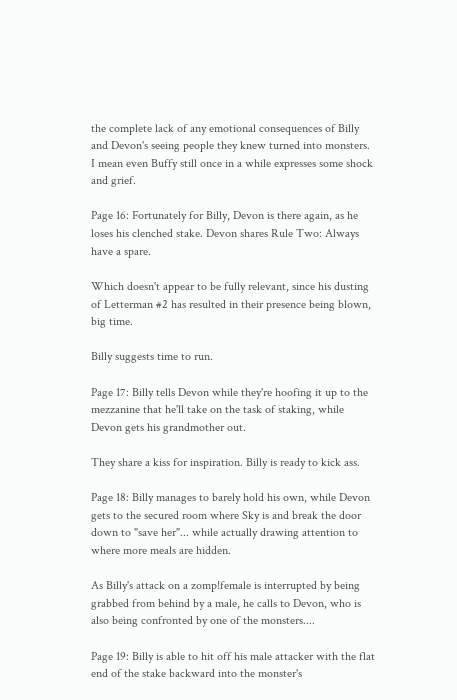the complete lack of any emotional consequences of Billy and Devon's seeing people they knew turned into monsters. I mean even Buffy still once in a while expresses some shock and grief.

Page 16: Fortunately for Billy, Devon is there again, as he loses his clenched stake. Devon shares Rule Two: Always have a spare.

Which doesn't appear to be fully relevant, since his dusting of Letterman #2 has resulted in their presence being blown, big time.

Billy suggests time to run.

Page 17: Billy tells Devon while they're hoofing it up to the mezzanine that he'll take on the task of staking, while Devon gets his grandmother out.

They share a kiss for inspiration. Billy is ready to kick ass.

Page 18: Billy manages to barely hold his own, while Devon gets to the secured room where Sky is and break the door down to "save her"... while actually drawing attention to where more meals are hidden.

As Billy's attack on a zomp!female is interrupted by being grabbed from behind by a male, he calls to Devon, who is also being confronted by one of the monsters....

Page 19: Billy is able to hit off his male attacker with the flat end of the stake backward into the monster's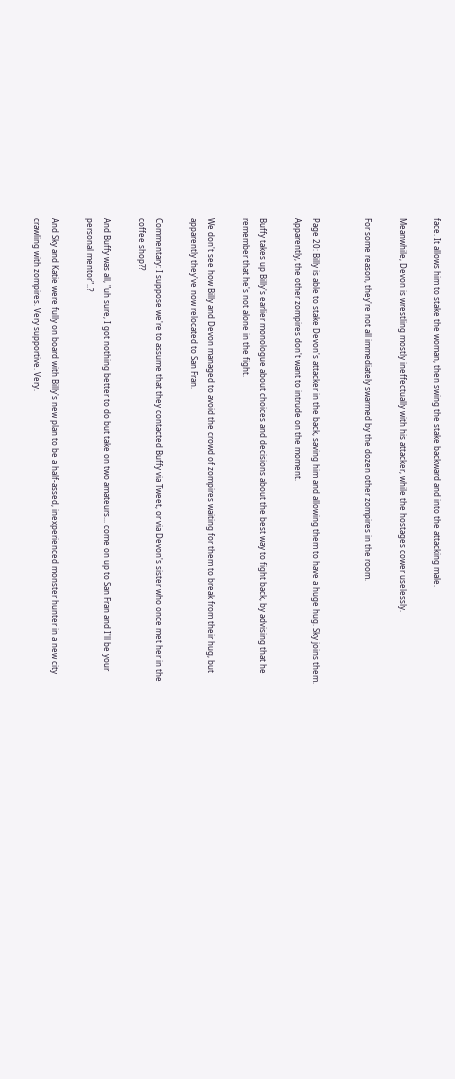face. It allows him to stake the woman, then swing the stake backward and into the attacking male.

Meanwhile, Devon is wrestling mostly ineffectually with his attacker, while the hostages cower uselessly.

For some reason, they're not all immediately swarmed by the dozen other zompires in the room.


Page 20: Billy is able to stake Devon's attacker in the back, saving him and allowing them to have a huge hug. Sky joins them. Apparently, the other zompires don't want to intrude on the moment.

Buffy takes up Billy's earlier monologue about choices and decisions about the best way to fight back, by advising that he remember that he's not alone in the fight.

We don't see how Billy and Devon managed to avoid the crowd of zompires waiting for them to break from their hug, but apparently they've now relocated to San Fran.

Commentary: I suppose we're to assume that they contacted Buffy via Tweet, or via Devon's sister who once met her in the coffee shop??

And Buffy was all, "uh sure, I got nothing better to do but take on two amateurs... come on up to San Fran and I'll be your personal mentor"..?

And Sky and Katie were fully on board with Billy's new plan to be a half-assed, inexperienced monster hunter in a new city crawling with zompires. Very supportive. Very.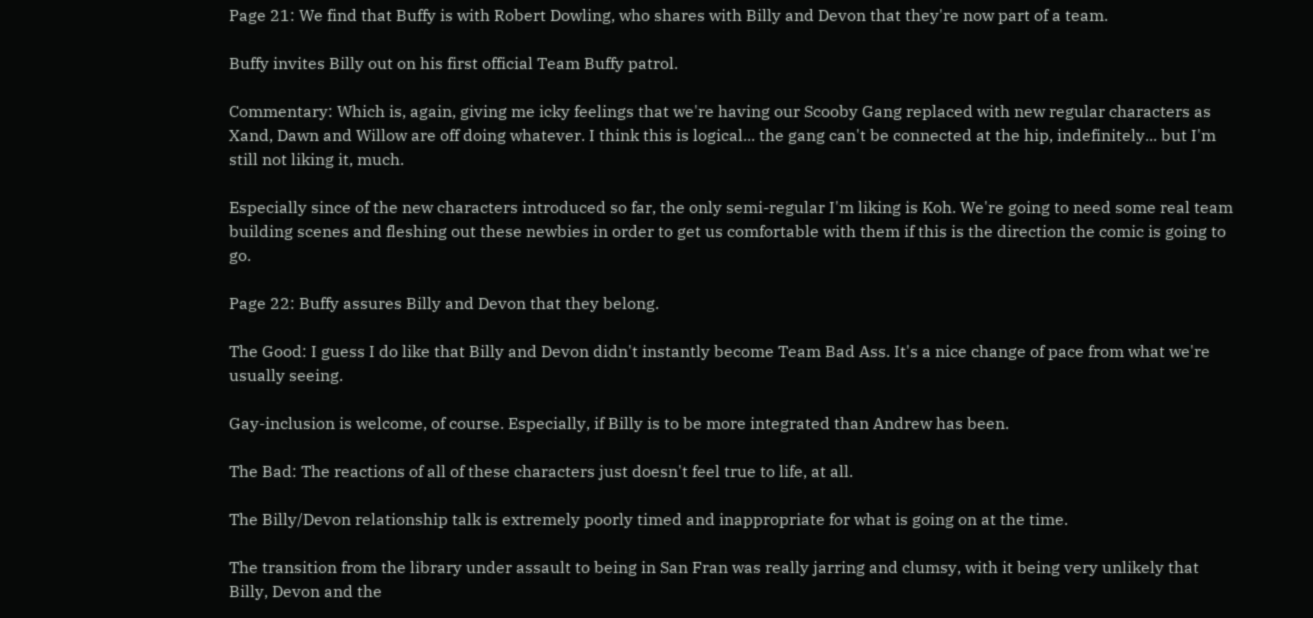Page 21: We find that Buffy is with Robert Dowling, who shares with Billy and Devon that they're now part of a team.

Buffy invites Billy out on his first official Team Buffy patrol.

Commentary: Which is, again, giving me icky feelings that we're having our Scooby Gang replaced with new regular characters as Xand, Dawn and Willow are off doing whatever. I think this is logical... the gang can't be connected at the hip, indefinitely... but I'm still not liking it, much.

Especially since of the new characters introduced so far, the only semi-regular I'm liking is Koh. We're going to need some real team building scenes and fleshing out these newbies in order to get us comfortable with them if this is the direction the comic is going to go.

Page 22: Buffy assures Billy and Devon that they belong.

The Good: I guess I do like that Billy and Devon didn't instantly become Team Bad Ass. It's a nice change of pace from what we're usually seeing.

Gay-inclusion is welcome, of course. Especially, if Billy is to be more integrated than Andrew has been.

The Bad: The reactions of all of these characters just doesn't feel true to life, at all.

The Billy/Devon relationship talk is extremely poorly timed and inappropriate for what is going on at the time.

The transition from the library under assault to being in San Fran was really jarring and clumsy, with it being very unlikely that Billy, Devon and the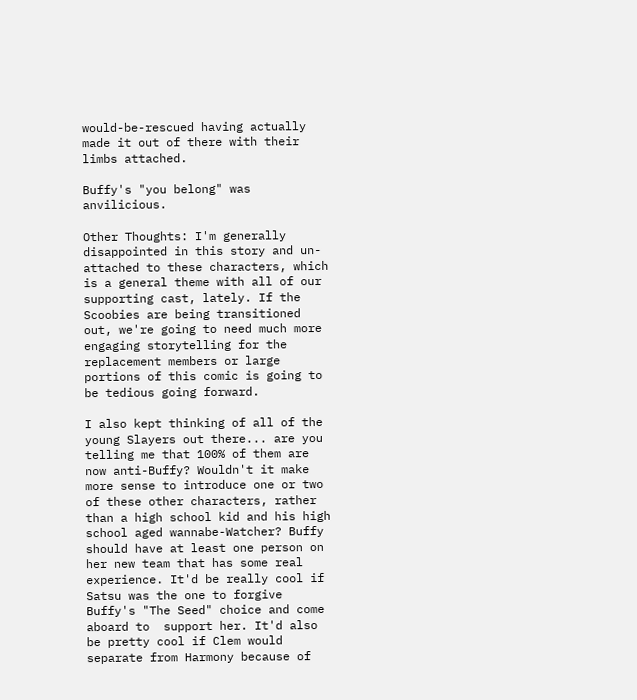would-be-rescued having actually made it out of there with their limbs attached.

Buffy's "you belong" was anvilicious.

Other Thoughts: I'm generally disappointed in this story and un-attached to these characters, which is a general theme with all of our supporting cast, lately. If the Scoobies are being transitioned out, we're going to need much more engaging storytelling for the replacement members or large portions of this comic is going to be tedious going forward.

I also kept thinking of all of the young Slayers out there... are you telling me that 100% of them are now anti-Buffy? Wouldn't it make more sense to introduce one or two of these other characters, rather than a high school kid and his high school aged wannabe-Watcher? Buffy should have at least one person on her new team that has some real experience. It'd be really cool if Satsu was the one to forgive Buffy's "The Seed" choice and come aboard to  support her. It'd also be pretty cool if Clem would separate from Harmony because of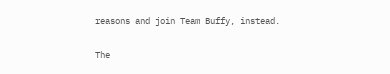reasons and join Team Buffy, instead.

The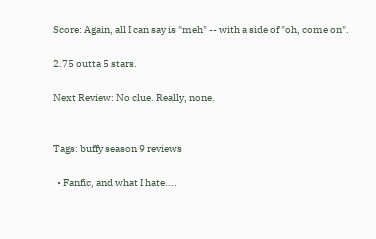Score: Again, all I can say is "meh" -- with a side of "oh, come on".

2.75 outta 5 stars.

Next Review: No clue. Really, none.


Tags: buffy season 9 reviews

  • Fanfic, and what I hate....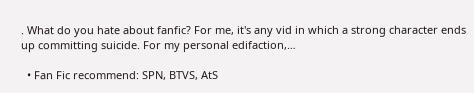. What do you hate about fanfic? For me, it's any vid in which a strong character ends up committing suicide. For my personal edifaction,…

  • Fan Fic recommend: SPN, BTVS, AtS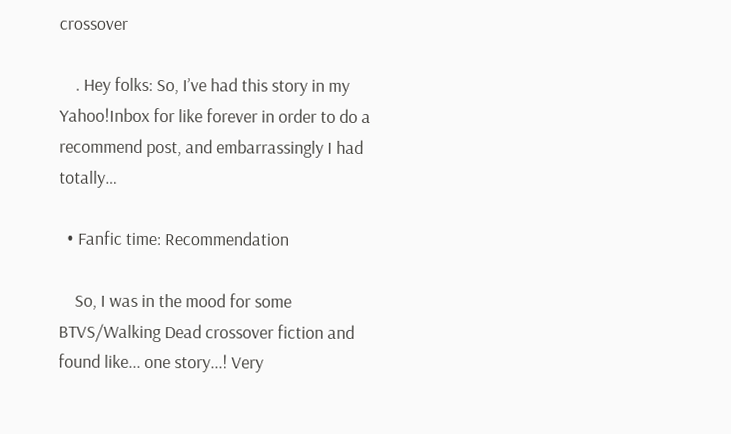crossover

    . Hey folks: So, I’ve had this story in my Yahoo!Inbox for like forever in order to do a recommend post, and embarrassingly I had totally…

  • Fanfic time: Recommendation

    So, I was in the mood for some BTVS/Walking Dead crossover fiction and found like... one story...! Very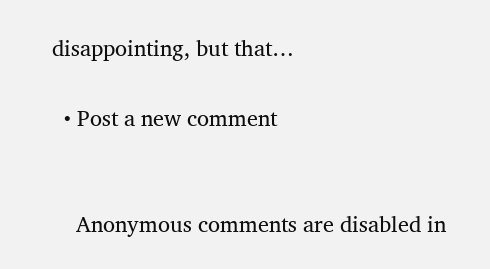disappointing, but that…

  • Post a new comment


    Anonymous comments are disabled in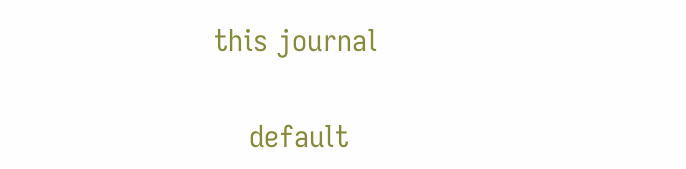this journal

    default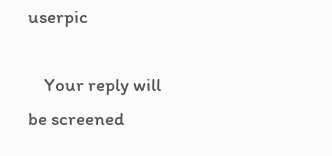userpic

    Your reply will be screened